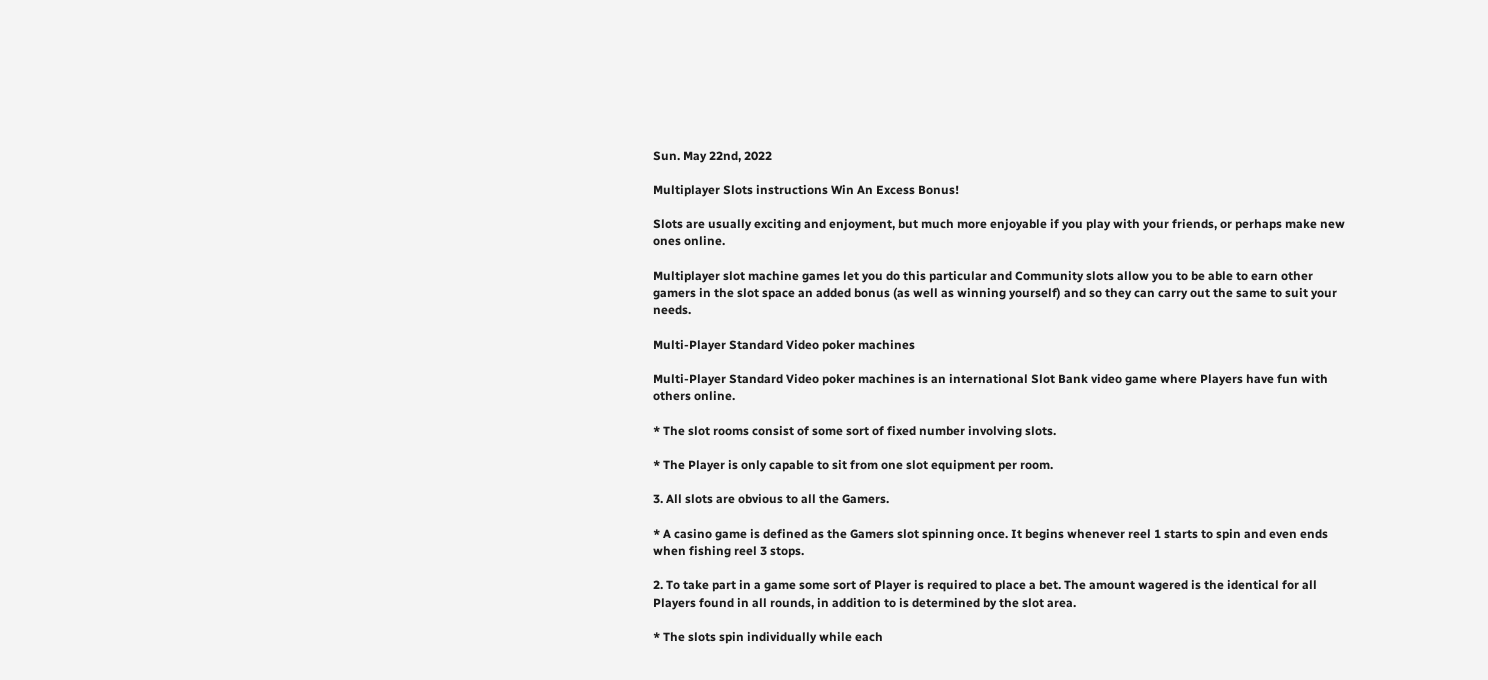Sun. May 22nd, 2022

Multiplayer Slots instructions Win An Excess Bonus!

Slots are usually exciting and enjoyment, but much more enjoyable if you play with your friends, or perhaps make new ones online.

Multiplayer slot machine games let you do this particular and Community slots allow you to be able to earn other gamers in the slot space an added bonus (as well as winning yourself) and so they can carry out the same to suit your needs.

Multi-Player Standard Video poker machines

Multi-Player Standard Video poker machines is an international Slot Bank video game where Players have fun with others online.

* The slot rooms consist of some sort of fixed number involving slots.

* The Player is only capable to sit from one slot equipment per room.

3. All slots are obvious to all the Gamers.

* A casino game is defined as the Gamers slot spinning once. It begins whenever reel 1 starts to spin and even ends when fishing reel 3 stops.

2. To take part in a game some sort of Player is required to place a bet. The amount wagered is the identical for all Players found in all rounds, in addition to is determined by the slot area.

* The slots spin individually while each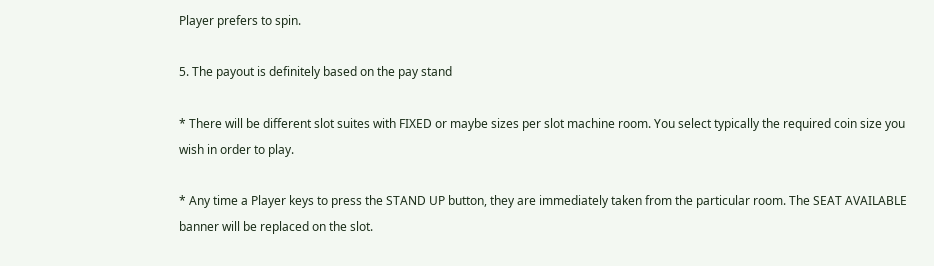Player prefers to spin.

5. The payout is definitely based on the pay stand

* There will be different slot suites with FIXED or maybe sizes per slot machine room. You select typically the required coin size you wish in order to play.

* Any time a Player keys to press the STAND UP button, they are immediately taken from the particular room. The SEAT AVAILABLE banner will be replaced on the slot.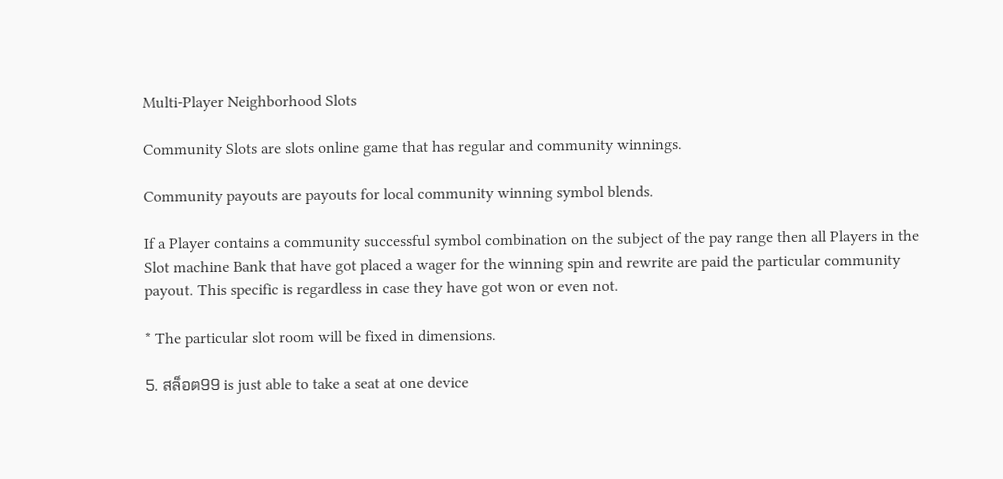Multi-Player Neighborhood Slots

Community Slots are slots online game that has regular and community winnings.

Community payouts are payouts for local community winning symbol blends.

If a Player contains a community successful symbol combination on the subject of the pay range then all Players in the Slot machine Bank that have got placed a wager for the winning spin and rewrite are paid the particular community payout. This specific is regardless in case they have got won or even not.

* The particular slot room will be fixed in dimensions.

5. สล็อต99 is just able to take a seat at one device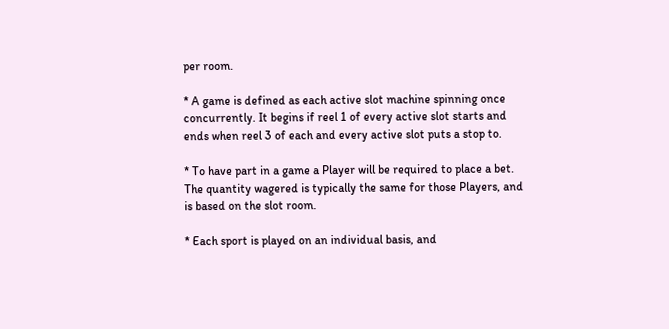per room.

* A game is defined as each active slot machine spinning once concurrently. It begins if reel 1 of every active slot starts and ends when reel 3 of each and every active slot puts a stop to.

* To have part in a game a Player will be required to place a bet. The quantity wagered is typically the same for those Players, and is based on the slot room.

* Each sport is played on an individual basis, and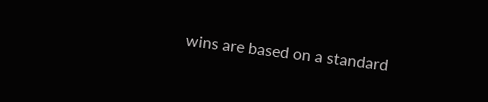wins are based on a standard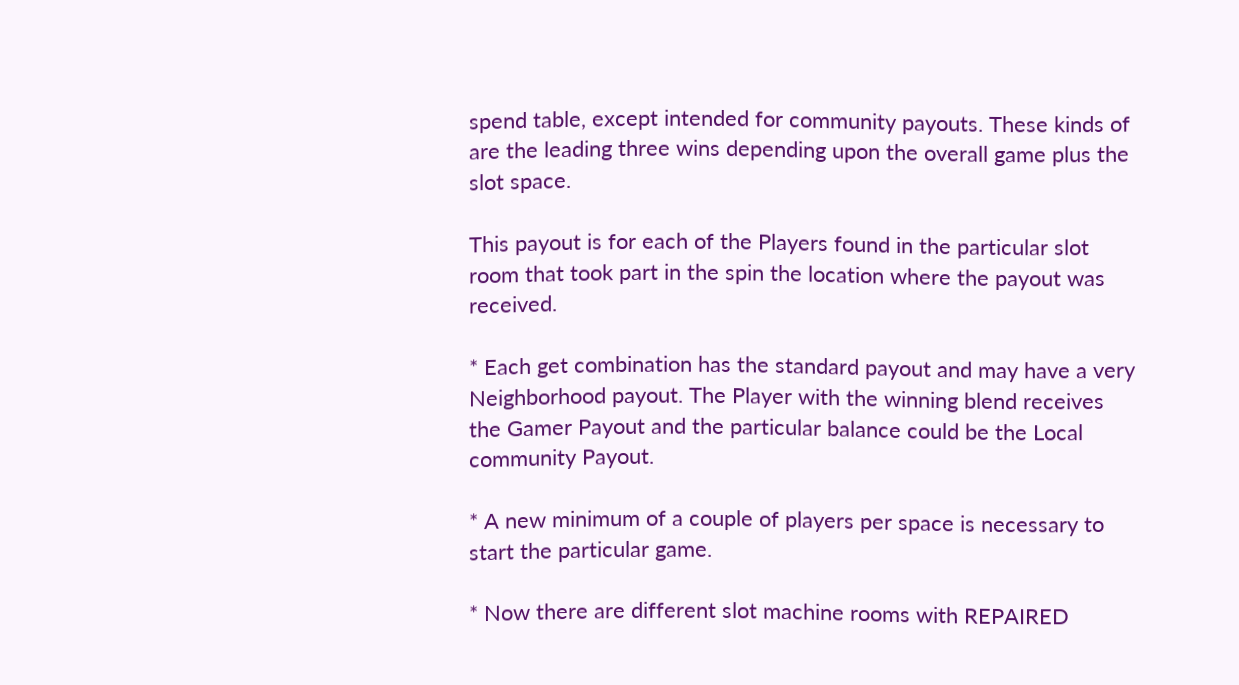spend table, except intended for community payouts. These kinds of are the leading three wins depending upon the overall game plus the slot space.

This payout is for each of the Players found in the particular slot room that took part in the spin the location where the payout was received.

* Each get combination has the standard payout and may have a very Neighborhood payout. The Player with the winning blend receives the Gamer Payout and the particular balance could be the Local community Payout.

* A new minimum of a couple of players per space is necessary to start the particular game.

* Now there are different slot machine rooms with REPAIRED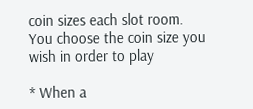coin sizes each slot room. You choose the coin size you wish in order to play

* When a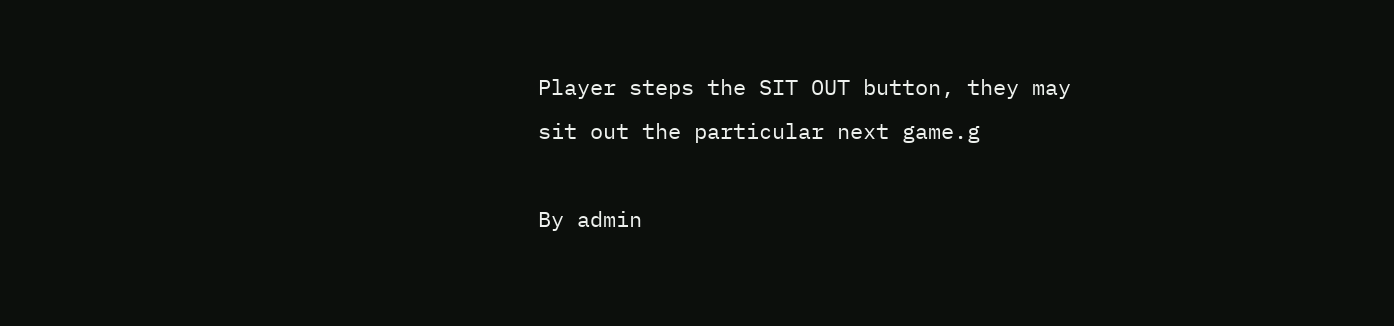Player steps the SIT OUT button, they may sit out the particular next game.g

By admin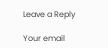Leave a Reply

Your email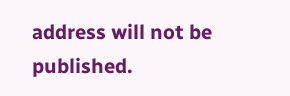address will not be published.